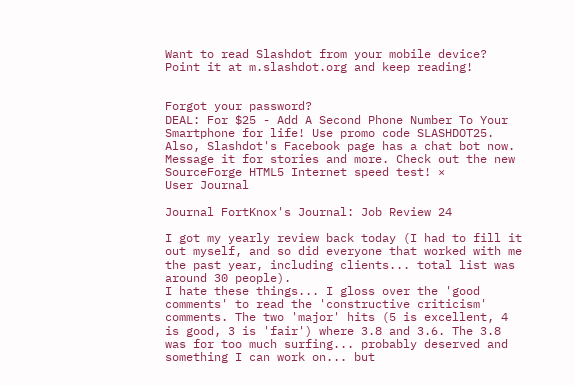Want to read Slashdot from your mobile device? Point it at m.slashdot.org and keep reading!


Forgot your password?
DEAL: For $25 - Add A Second Phone Number To Your Smartphone for life! Use promo code SLASHDOT25. Also, Slashdot's Facebook page has a chat bot now. Message it for stories and more. Check out the new SourceForge HTML5 Internet speed test! ×
User Journal

Journal FortKnox's Journal: Job Review 24

I got my yearly review back today (I had to fill it out myself, and so did everyone that worked with me the past year, including clients... total list was around 30 people).
I hate these things... I gloss over the 'good comments' to read the 'constructive criticism' comments. The two 'major' hits (5 is excellent, 4 is good, 3 is 'fair') where 3.8 and 3.6. The 3.8 was for too much surfing... probably deserved and something I can work on... but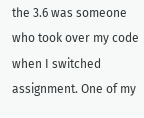the 3.6 was someone who took over my code when I switched assignment. One of my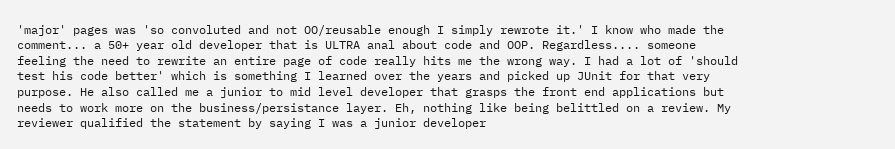'major' pages was 'so convoluted and not OO/reusable enough I simply rewrote it.' I know who made the comment... a 50+ year old developer that is ULTRA anal about code and OOP. Regardless.... someone feeling the need to rewrite an entire page of code really hits me the wrong way. I had a lot of 'should test his code better' which is something I learned over the years and picked up JUnit for that very purpose. He also called me a junior to mid level developer that grasps the front end applications but needs to work more on the business/persistance layer. Eh, nothing like being belittled on a review. My reviewer qualified the statement by saying I was a junior developer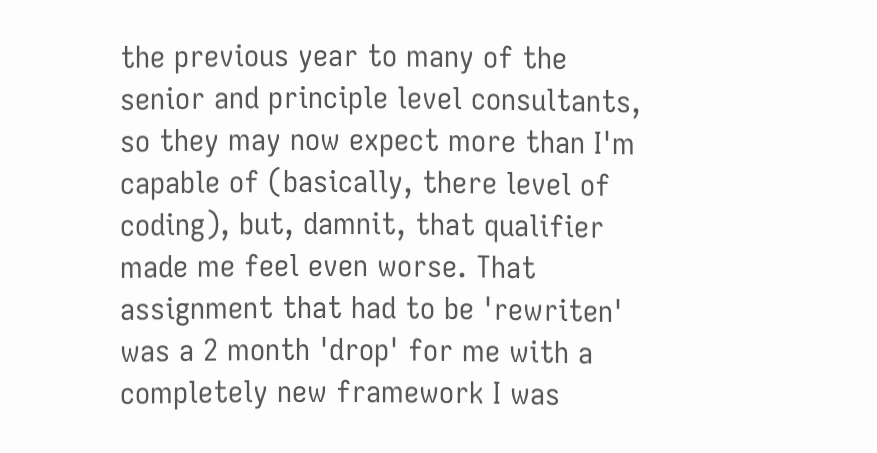the previous year to many of the senior and principle level consultants, so they may now expect more than I'm capable of (basically, there level of coding), but, damnit, that qualifier made me feel even worse. That assignment that had to be 'rewriten' was a 2 month 'drop' for me with a completely new framework I was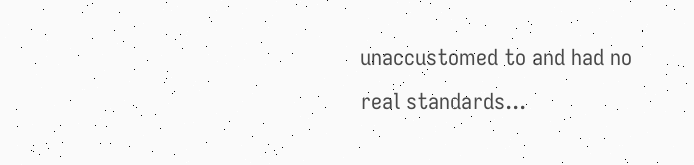unaccustomed to and had no real standards...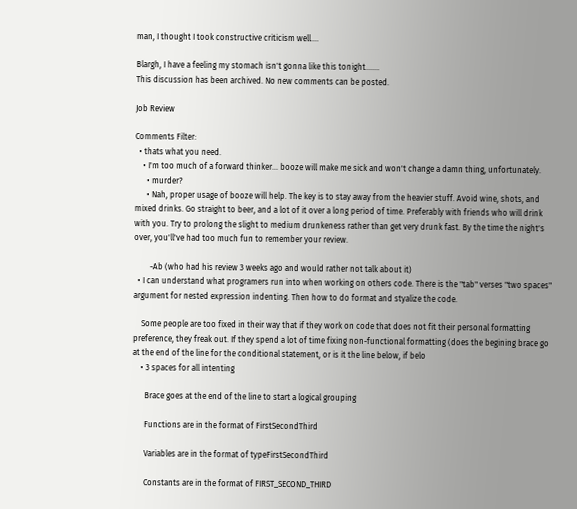man, I thought I took constructive criticism well....

Blargh, I have a feeling my stomach isn't gonna like this tonight.......
This discussion has been archived. No new comments can be posted.

Job Review

Comments Filter:
  • thats what you need.
    • I'm too much of a forward thinker... booze will make me sick and won't change a damn thing, unfortunately.
      • murder?
      • Nah, proper usage of booze will help. The key is to stay away from the heavier stuff. Avoid wine, shots, and mixed drinks. Go straight to beer, and a lot of it over a long period of time. Preferably with friends who will drink with you. Try to prolong the slight to medium drunkeness rather than get very drunk fast. By the time the night's over, you'll've had too much fun to remember your review.

        -Ab (who had his review 3 weeks ago and would rather not talk about it)
  • I can understand what programers run into when working on others code. There is the "tab" verses "two spaces" argument for nested expression indenting. Then how to do format and styalize the code.

    Some people are too fixed in their way that if they work on code that does not fit their personal formatting preference, they freak out. If they spend a lot of time fixing non-functional formatting (does the begining brace go at the end of the line for the conditional statement, or is it the line below, if belo
    • 3 spaces for all intenting

      Brace goes at the end of the line to start a logical grouping

      Functions are in the format of FirstSecondThird

      Variables are in the format of typeFirstSecondThird

      Constants are in the format of FIRST_SECOND_THIRD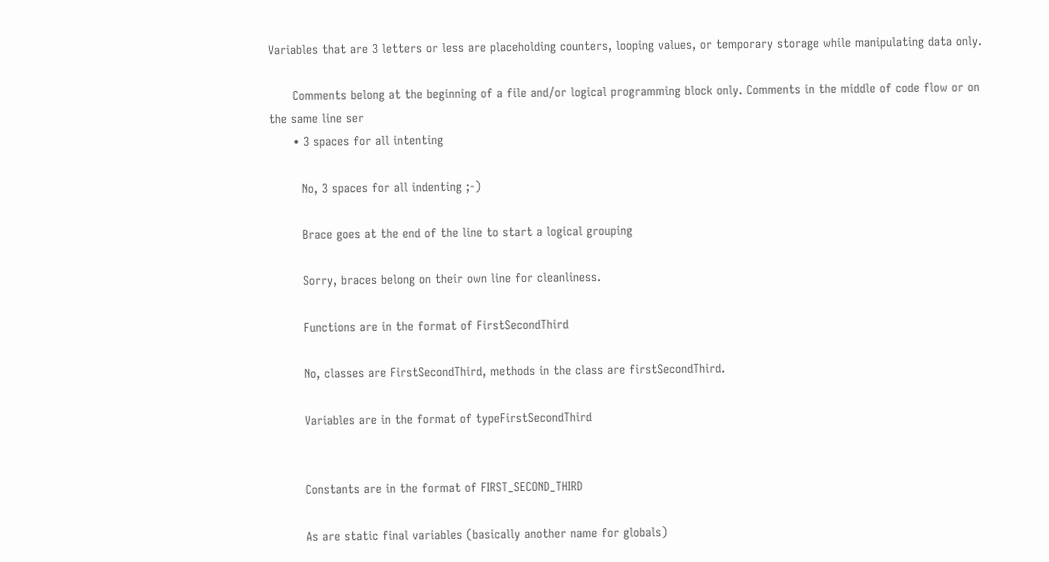Variables that are 3 letters or less are placeholding counters, looping values, or temporary storage while manipulating data only.

      Comments belong at the beginning of a file and/or logical programming block only. Comments in the middle of code flow or on the same line ser
      • 3 spaces for all intenting

        No, 3 spaces for all indenting ;-)

        Brace goes at the end of the line to start a logical grouping

        Sorry, braces belong on their own line for cleanliness.

        Functions are in the format of FirstSecondThird

        No, classes are FirstSecondThird, methods in the class are firstSecondThird.

        Variables are in the format of typeFirstSecondThird


        Constants are in the format of FIRST_SECOND_THIRD

        As are static final variables (basically another name for globals)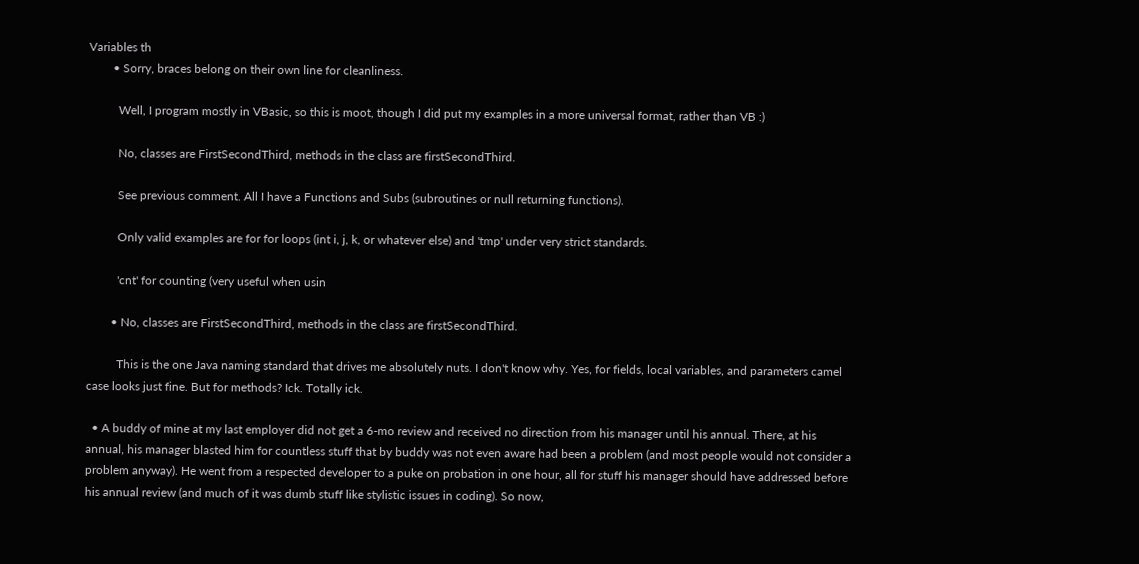Variables th
        • Sorry, braces belong on their own line for cleanliness.

          Well, I program mostly in VBasic, so this is moot, though I did put my examples in a more universal format, rather than VB :)

          No, classes are FirstSecondThird, methods in the class are firstSecondThird.

          See previous comment. All I have a Functions and Subs (subroutines or null returning functions).

          Only valid examples are for for loops (int i, j, k, or whatever else) and 'tmp' under very strict standards.

          'cnt' for counting (very useful when usin

        • No, classes are FirstSecondThird, methods in the class are firstSecondThird.

          This is the one Java naming standard that drives me absolutely nuts. I don't know why. Yes, for fields, local variables, and parameters camel case looks just fine. But for methods? Ick. Totally ick.

  • A buddy of mine at my last employer did not get a 6-mo review and received no direction from his manager until his annual. There, at his annual, his manager blasted him for countless stuff that by buddy was not even aware had been a problem (and most people would not consider a problem anyway). He went from a respected developer to a puke on probation in one hour, all for stuff his manager should have addressed before his annual review (and much of it was dumb stuff like stylistic issues in coding). So now,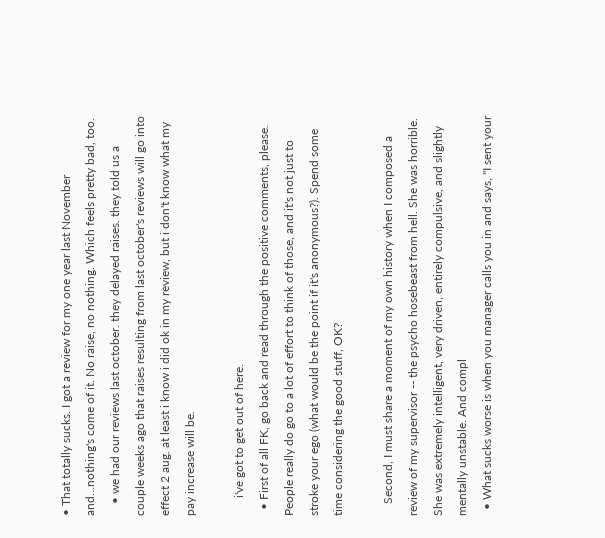• That totally sucks. I got a review for my one year last November and...nothing's come of it. No raise, no nothing. Which feels pretty bad, too.
    • we had our reviews last october. they delayed raises. they told us a couple weeks ago that raises resulting from last october's reviews will go into effect 2 aug. at least i know i did ok in my review, but i don't know what my pay increase will be.

      i've got to get out of here.
  • First of all FK, go back and read through the positive comments, please. People really do go to a lot of effort to think of those, and it's not just to stroke your ego (what would be the point if it's anonymous?). Spend some time considering the good stuff, OK?

    Second, I must share a moment of my own history when I composed a review of my supervisor -- the psycho hosebeast from hell. She was horrible. She was extremely intelligent, very driven, entirely compulsive, and slightly mentally unstable. And compl
  • What sucks worse is when you manager calls you in and says, "I sent your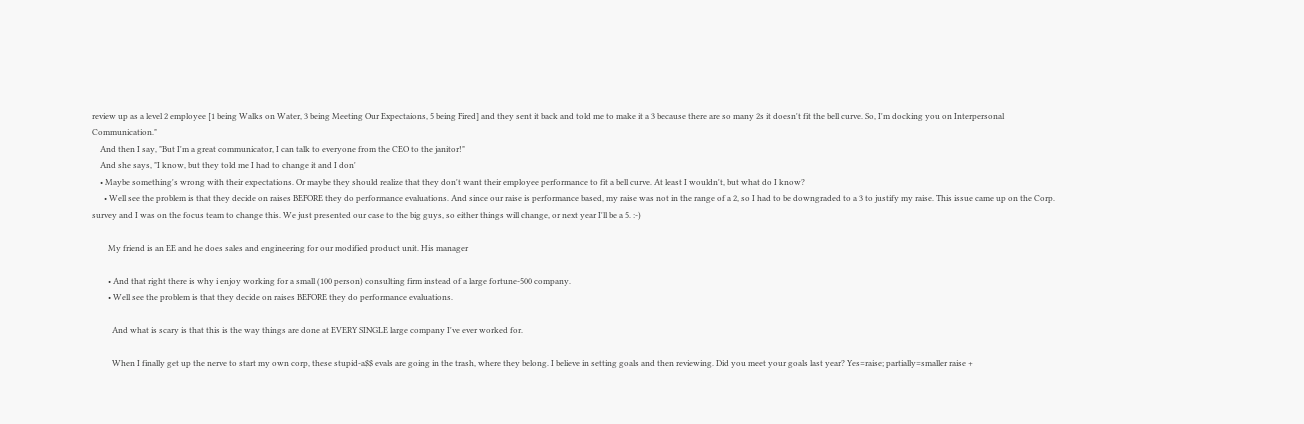review up as a level 2 employee [1 being Walks on Water, 3 being Meeting Our Expectaions, 5 being Fired] and they sent it back and told me to make it a 3 because there are so many 2s it doesn't fit the bell curve. So, I'm docking you on Interpersonal Communication."
    And then I say, "But I'm a great communicator, I can talk to everyone from the CEO to the janitor!"
    And she says, "I know, but they told me I had to change it and I don'
    • Maybe something's wrong with their expectations. Or maybe they should realize that they don't want their employee performance to fit a bell curve. At least I wouldn't, but what do I know?
      • Well see the problem is that they decide on raises BEFORE they do performance evaluations. And since our raise is performance based, my raise was not in the range of a 2, so I had to be downgraded to a 3 to justify my raise. This issue came up on the Corp. survey and I was on the focus team to change this. We just presented our case to the big guys, so either things will change, or next year I'll be a 5. :-)

        My friend is an EE and he does sales and engineering for our modified product unit. His manager

        • And that right there is why i enjoy working for a small (100 person) consulting firm instead of a large fortune-500 company.
        • Well see the problem is that they decide on raises BEFORE they do performance evaluations.

          And what is scary is that this is the way things are done at EVERY SINGLE large company I've ever worked for.

          When I finally get up the nerve to start my own corp, these stupid-a$$ evals are going in the trash, where they belong. I believe in setting goals and then reviewing. Did you meet your goals last year? Yes=raise; partially=smaller raise +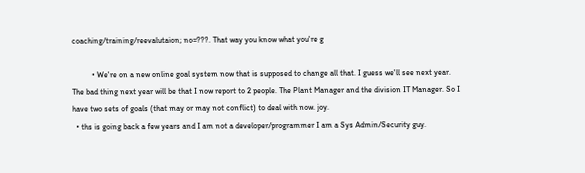coaching/training/reevalutaion; no=???. That way you know what you're g

          • We're on a new online goal system now that is supposed to change all that. I guess we'll see next year. The bad thing next year will be that I now report to 2 people. The Plant Manager and the division IT Manager. So I have two sets of goals (that may or may not conflict) to deal with now. joy.
  • ths is going back a few years and I am not a developer/programmer I am a Sys Admin/Security guy.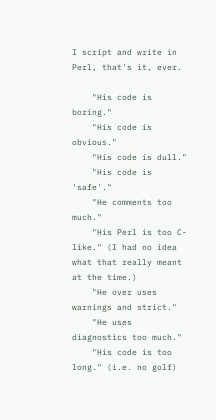I script and write in Perl, that's it, ever.

    "His code is boring."
    "His code is obvious."
    "His code is dull."
    "His code is 'safe'."
    "He comments too much."
    "His Perl is too C-like." (I had no idea what that really meant at the time.)
    "He over uses warnings and strict."
    "He uses diagnostics too much."
    "His code is too long." (i.e. no golf)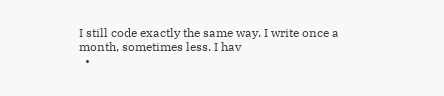I still code exactly the same way. I write once a month, sometimes less. I hav
  •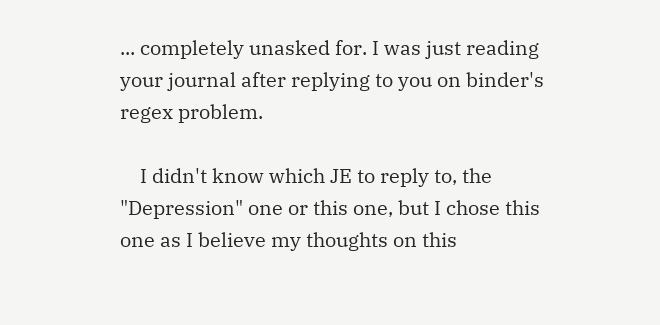... completely unasked for. I was just reading your journal after replying to you on binder's regex problem.

    I didn't know which JE to reply to, the "Depression" one or this one, but I chose this one as I believe my thoughts on this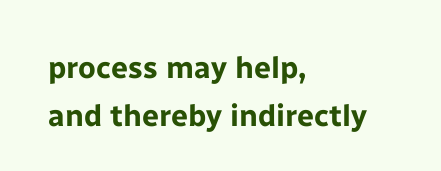process may help, and thereby indirectly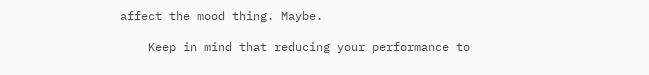affect the mood thing. Maybe.

    Keep in mind that reducing your performance to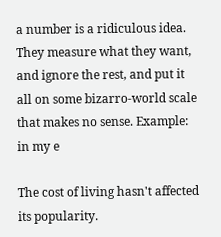a number is a ridiculous idea. They measure what they want, and ignore the rest, and put it all on some bizarro-world scale that makes no sense. Example: in my e

The cost of living hasn't affected its popularity.